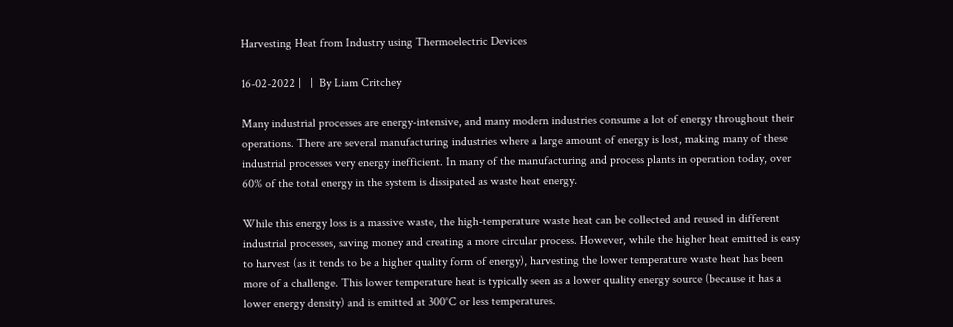Harvesting Heat from Industry using Thermoelectric Devices

16-02-2022 |   |  By Liam Critchey

Many industrial processes are energy-intensive, and many modern industries consume a lot of energy throughout their operations. There are several manufacturing industries where a large amount of energy is lost, making many of these industrial processes very energy inefficient. In many of the manufacturing and process plants in operation today, over 60% of the total energy in the system is dissipated as waste heat energy.

While this energy loss is a massive waste, the high-temperature waste heat can be collected and reused in different industrial processes, saving money and creating a more circular process. However, while the higher heat emitted is easy to harvest (as it tends to be a higher quality form of energy), harvesting the lower temperature waste heat has been more of a challenge. This lower temperature heat is typically seen as a lower quality energy source (because it has a lower energy density) and is emitted at 300°C or less temperatures.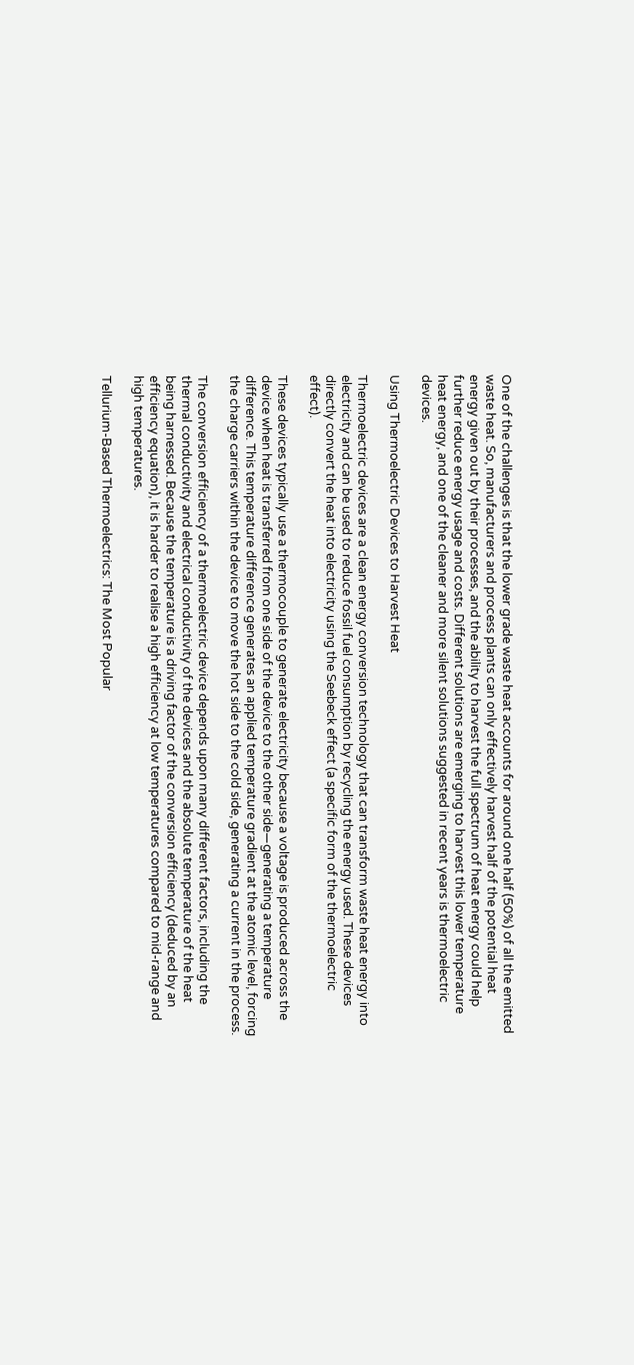One of the challenges is that the lower grade waste heat accounts for around one half (50%) of all the emitted waste heat. So, manufacturers and process plants can only effectively harvest half of the potential heat energy given out by their processes, and the ability to harvest the full spectrum of heat energy could help further reduce energy usage and costs. Different solutions are emerging to harvest this lower temperature heat energy, and one of the cleaner and more silent solutions suggested in recent years is thermoelectric devices.

Using Thermoelectric Devices to Harvest Heat

Thermoelectric devices are a clean energy conversion technology that can transform waste heat energy into electricity and can be used to reduce fossil fuel consumption by recycling the energy used. These devices directly convert the heat into electricity using the Seebeck effect (a specific form of the thermoelectric effect).

These devices typically use a thermocouple to generate electricity because a voltage is produced across the device when heat is transferred from one side of the device to the other side—generating a temperature difference. This temperature difference generates an applied temperature gradient at the atomic level, forcing the charge carriers within the device to move the hot side to the cold side, generating a current in the process.

The conversion efficiency of a thermoelectric device depends upon many different factors, including the thermal conductivity and electrical conductivity of the devices and the absolute temperature of the heat being harnessed. Because the temperature is a driving factor of the conversion efficiency (deduced by an efficiency equation), it is harder to realise a high efficiency at low temperatures compared to mid-range and high temperatures.

Tellurium-Based Thermoelectrics: The Most Popular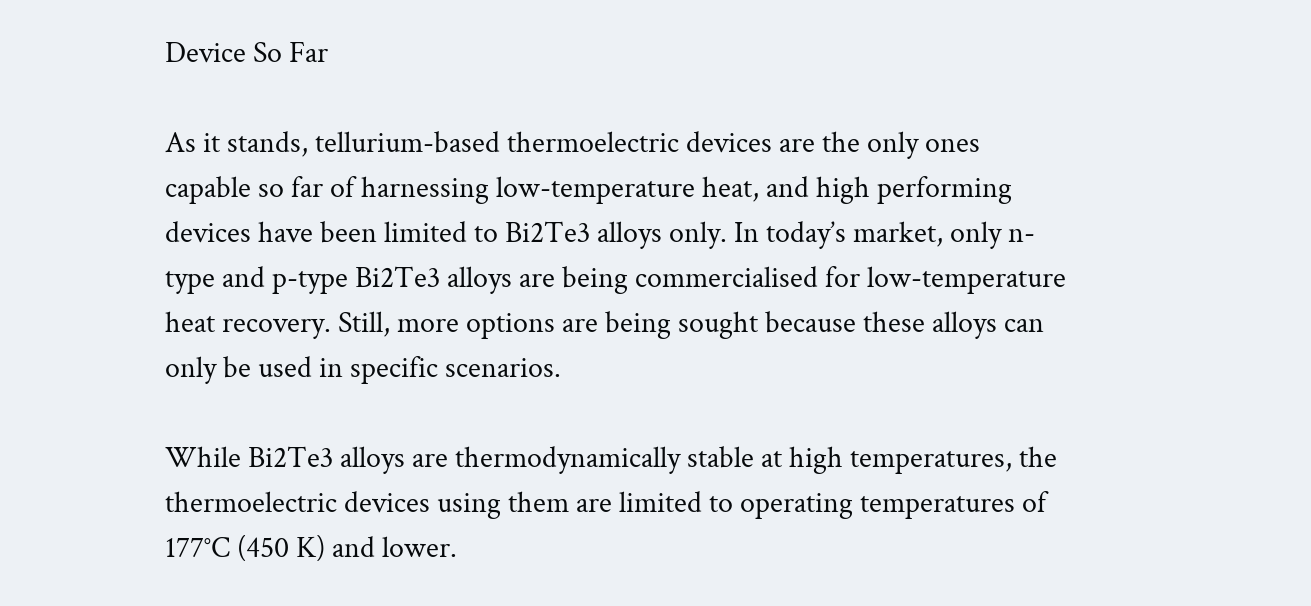Device So Far

As it stands, tellurium-based thermoelectric devices are the only ones capable so far of harnessing low-temperature heat, and high performing devices have been limited to Bi2Te3 alloys only. In today’s market, only n-type and p-type Bi2Te3 alloys are being commercialised for low-temperature heat recovery. Still, more options are being sought because these alloys can only be used in specific scenarios.

While Bi2Te3 alloys are thermodynamically stable at high temperatures, the thermoelectric devices using them are limited to operating temperatures of 177°C (450 K) and lower.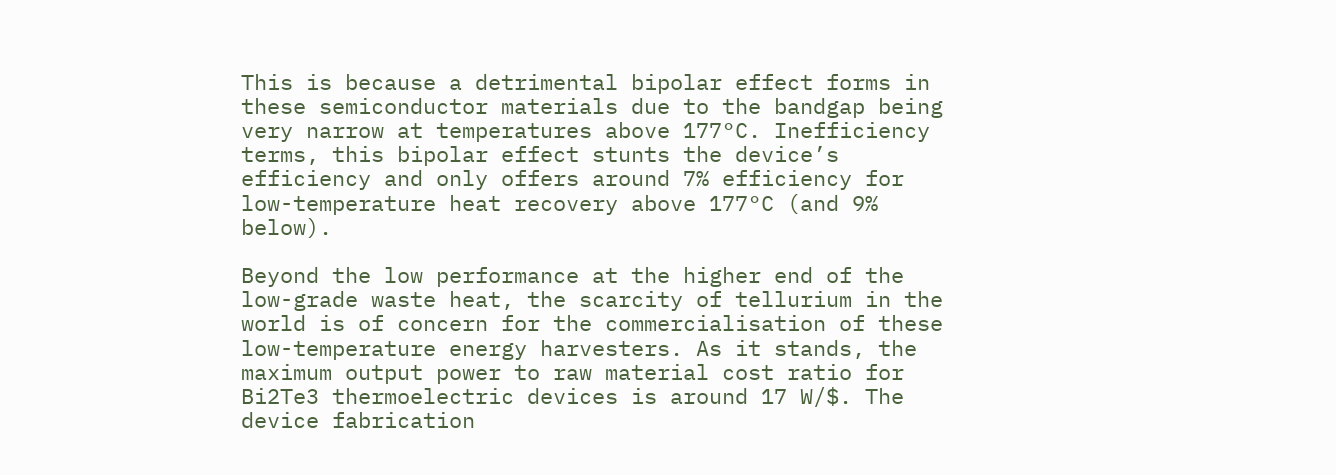This is because a detrimental bipolar effect forms in these semiconductor materials due to the bandgap being very narrow at temperatures above 177°C. Inefficiency terms, this bipolar effect stunts the device’s efficiency and only offers around 7% efficiency for low-temperature heat recovery above 177°C (and 9% below).

Beyond the low performance at the higher end of the low-grade waste heat, the scarcity of tellurium in the world is of concern for the commercialisation of these low-temperature energy harvesters. As it stands, the maximum output power to raw material cost ratio for Bi2Te3 thermoelectric devices is around 17 W/$. The device fabrication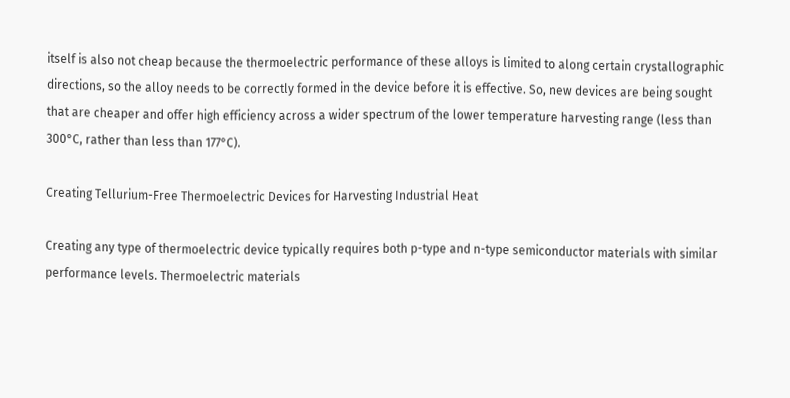itself is also not cheap because the thermoelectric performance of these alloys is limited to along certain crystallographic directions, so the alloy needs to be correctly formed in the device before it is effective. So, new devices are being sought that are cheaper and offer high efficiency across a wider spectrum of the lower temperature harvesting range (less than 300°C, rather than less than 177°C).

Creating Tellurium-Free Thermoelectric Devices for Harvesting Industrial Heat

Creating any type of thermoelectric device typically requires both p-type and n-type semiconductor materials with similar performance levels. Thermoelectric materials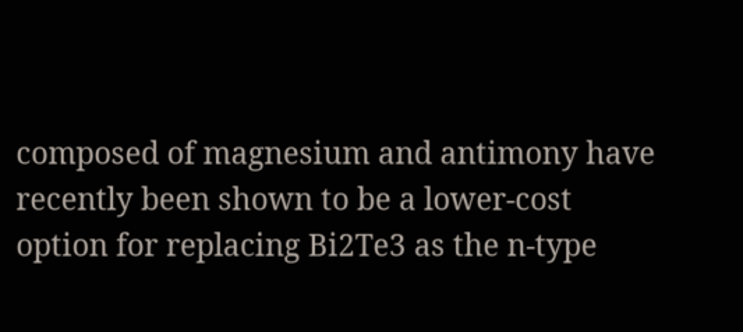composed of magnesium and antimony have recently been shown to be a lower-cost option for replacing Bi2Te3 as the n-type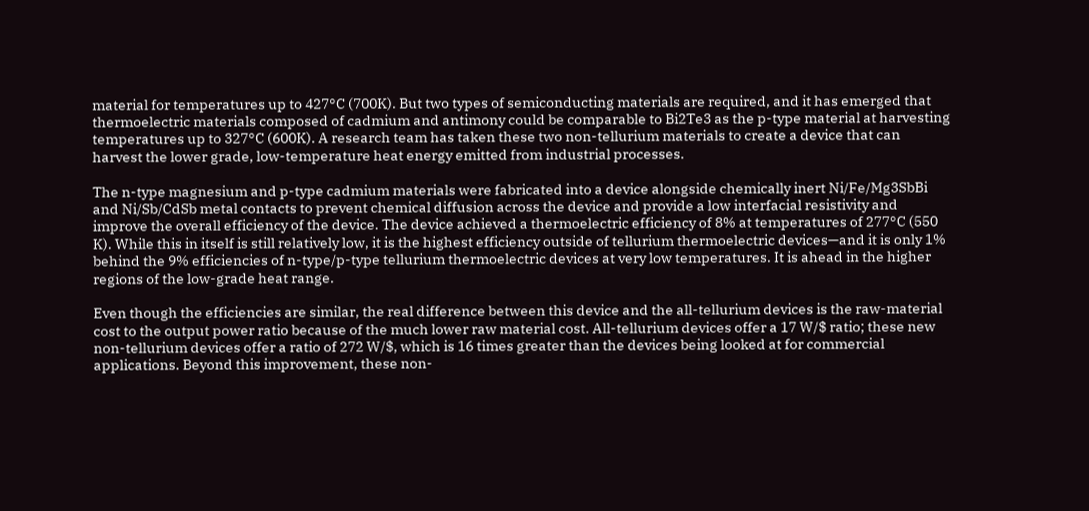material for temperatures up to 427°C (700K). But two types of semiconducting materials are required, and it has emerged that thermoelectric materials composed of cadmium and antimony could be comparable to Bi2Te3 as the p-type material at harvesting temperatures up to 327°C (600K). A research team has taken these two non-tellurium materials to create a device that can harvest the lower grade, low-temperature heat energy emitted from industrial processes.

The n-type magnesium and p-type cadmium materials were fabricated into a device alongside chemically inert Ni/Fe/Mg3SbBi and Ni/Sb/CdSb metal contacts to prevent chemical diffusion across the device and provide a low interfacial resistivity and improve the overall efficiency of the device. The device achieved a thermoelectric efficiency of 8% at temperatures of 277°C (550 K). While this in itself is still relatively low, it is the highest efficiency outside of tellurium thermoelectric devices—and it is only 1% behind the 9% efficiencies of n-type/p-type tellurium thermoelectric devices at very low temperatures. It is ahead in the higher regions of the low-grade heat range.

Even though the efficiencies are similar, the real difference between this device and the all-tellurium devices is the raw-material cost to the output power ratio because of the much lower raw material cost. All-tellurium devices offer a 17 W/$ ratio; these new non-tellurium devices offer a ratio of 272 W/$, which is 16 times greater than the devices being looked at for commercial applications. Beyond this improvement, these non-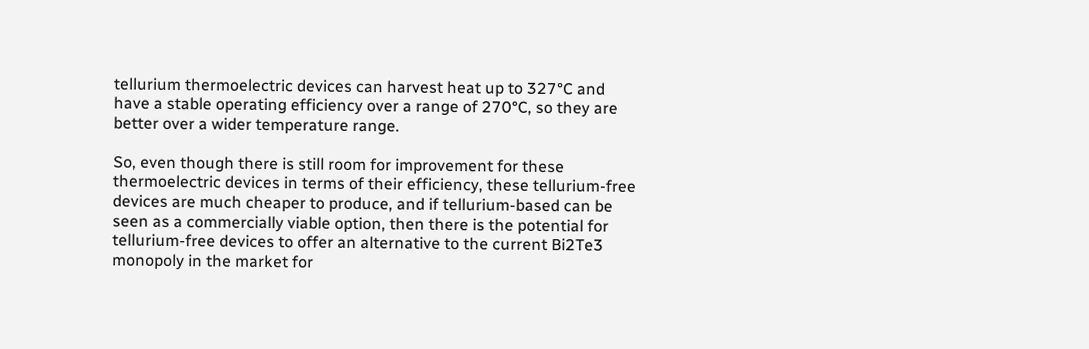tellurium thermoelectric devices can harvest heat up to 327°C and have a stable operating efficiency over a range of 270°C, so they are better over a wider temperature range.

So, even though there is still room for improvement for these thermoelectric devices in terms of their efficiency, these tellurium-free devices are much cheaper to produce, and if tellurium-based can be seen as a commercially viable option, then there is the potential for tellurium-free devices to offer an alternative to the current Bi2Te3 monopoly in the market for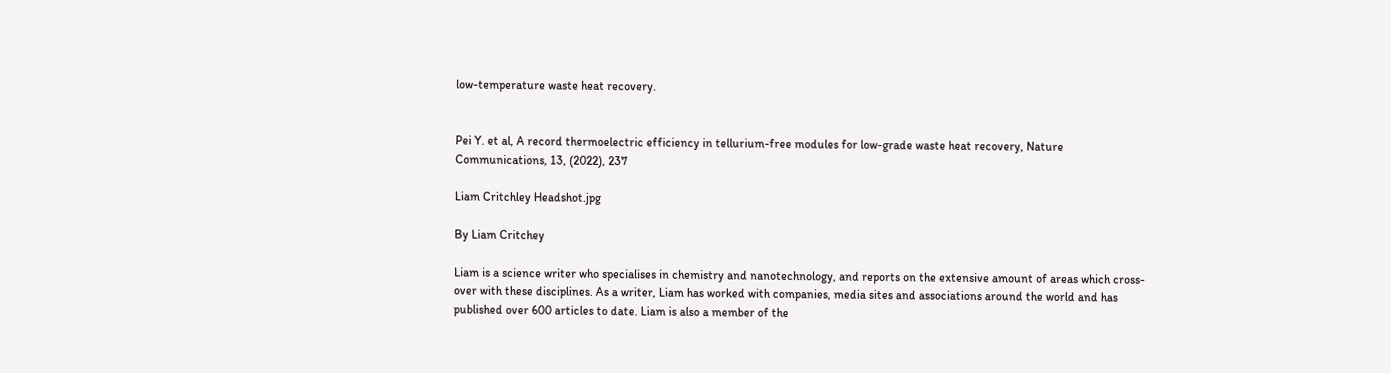low-temperature waste heat recovery.


Pei Y. et al, A record thermoelectric efficiency in tellurium-free modules for low-grade waste heat recovery, Nature Communications, 13, (2022), 237

Liam Critchley Headshot.jpg

By Liam Critchey

Liam is a science writer who specialises in chemistry and nanotechnology, and reports on the extensive amount of areas which cross-over with these disciplines. As a writer, Liam has worked with companies, media sites and associations around the world and has published over 600 articles to date. Liam is also a member of the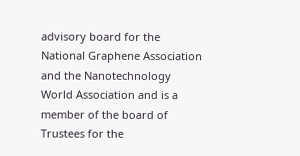advisory board for the National Graphene Association and the Nanotechnology World Association and is a member of the board of Trustees for the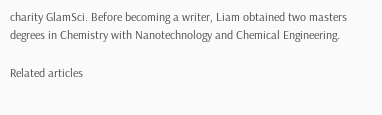charity GlamSci. Before becoming a writer, Liam obtained two masters degrees in Chemistry with Nanotechnology and Chemical Engineering.

Related articles